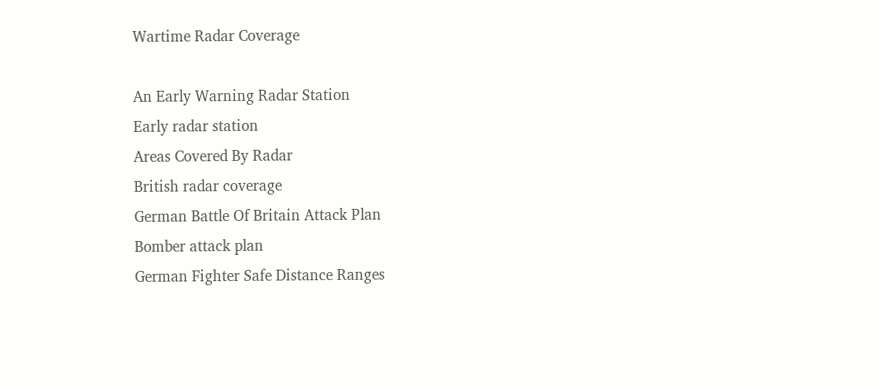Wartime Radar Coverage

An Early Warning Radar Station
Early radar station
Areas Covered By Radar
British radar coverage
German Battle Of Britain Attack Plan
Bomber attack plan
German Fighter Safe Distance Ranges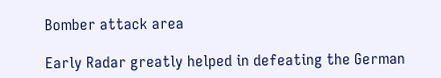Bomber attack area

Early Radar greatly helped in defeating the German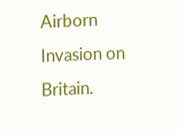Airborn Invasion on Britain.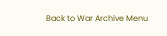Back to War Archive Menu